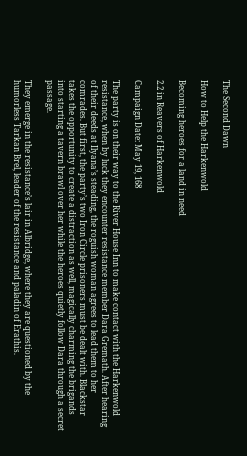The Second Dawn

How to Help the Harkenwold

Becoming heroes for a land in need

2.2 in Reavers of Harkenwold

Campaign Date: May 19, 168

The party is on their way to the River House Inn to make contact with the Harkenwold resistance, when by luck they encounter resistance member Dara Gremath. After hearing of their deeds at Ilyana’s steading, the roguish woman agrees to lead them to her comrades. But first, the party’s two Iron Circle prisoners must be dealt with. Blackstar takes the opportunity to create a distraction as well, magically charming the brigands into starting a tavern brawl over her while the heroes quietly follow Dara through a secret passage.

They emerge in the resistance’s lair in Albridge, where they are questioned by the humorless Tarkan Brel, leader of the resistance and paladin of Erathis.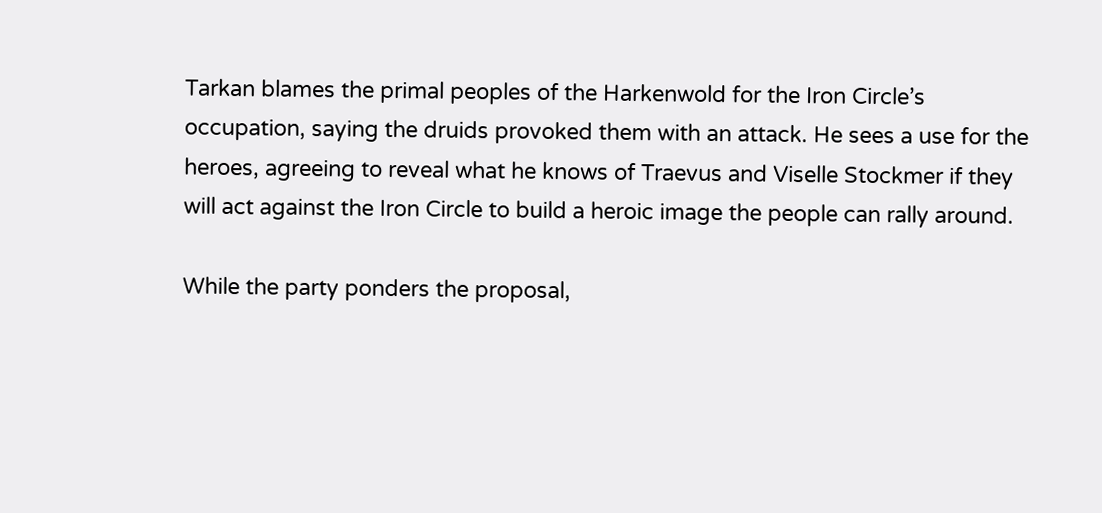Tarkan blames the primal peoples of the Harkenwold for the Iron Circle’s occupation, saying the druids provoked them with an attack. He sees a use for the heroes, agreeing to reveal what he knows of Traevus and Viselle Stockmer if they will act against the Iron Circle to build a heroic image the people can rally around.

While the party ponders the proposal,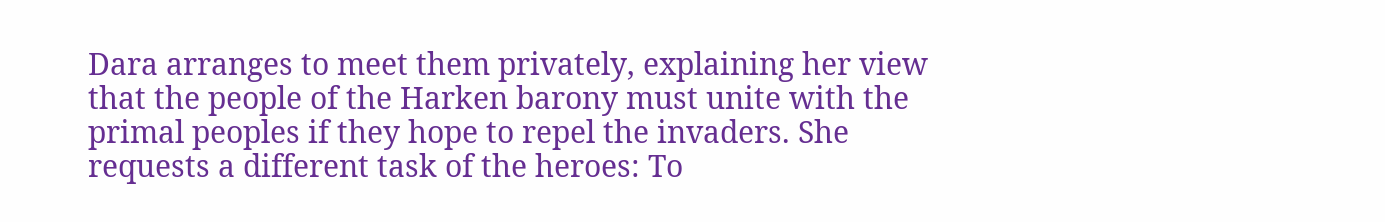Dara arranges to meet them privately, explaining her view that the people of the Harken barony must unite with the primal peoples if they hope to repel the invaders. She requests a different task of the heroes: To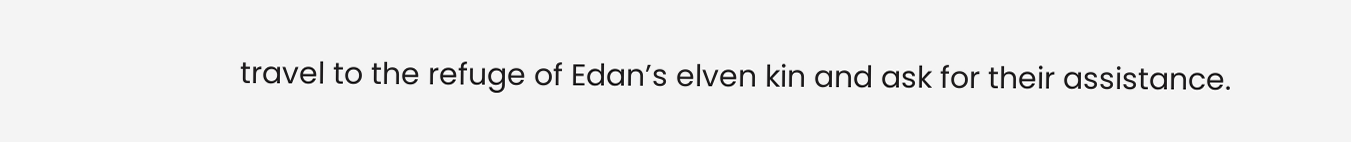travel to the refuge of Edan’s elven kin and ask for their assistance.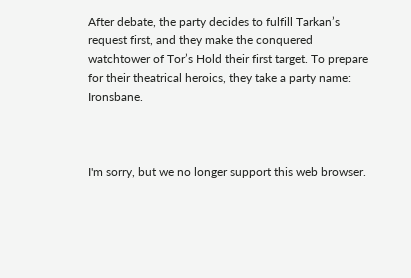After debate, the party decides to fulfill Tarkan’s request first, and they make the conquered watchtower of Tor’s Hold their first target. To prepare for their theatrical heroics, they take a party name: Ironsbane.



I'm sorry, but we no longer support this web browser.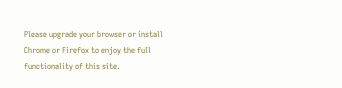Please upgrade your browser or install Chrome or Firefox to enjoy the full functionality of this site.